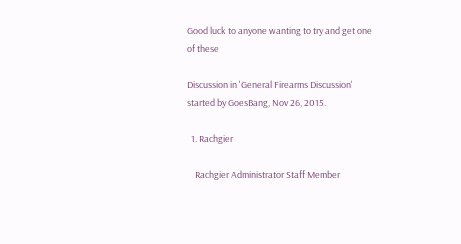Good luck to anyone wanting to try and get one of these

Discussion in 'General Firearms Discussion' started by GoesBang, Nov 26, 2015.

  1. Rachgier

    Rachgier Administrator Staff Member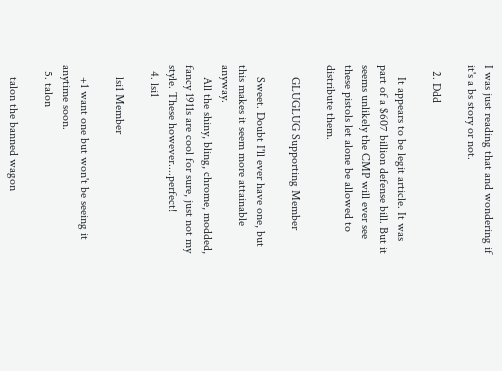I was just reading that and wondering if it's a bs story or not.

  2. Ddd

    It appears to be legit article. It was part of a $607 billion defense bill. But it seems unlikely the CMP will ever see these pistols let alone be allowed to distribute them.

    GLUGLUG Supporting Member

    Sweet. Doubt I'll ever have one, but this makes it seem more attainable anyway.
    All the shiny, bling, chrome, modded, fancy 1911s are cool for sure, just not my style. These however....perfect!
  4. lsi1

    lsi1 Member

    +1 want one but won't be seeing it anytime soon.
  5. talon

    talon the banned wagon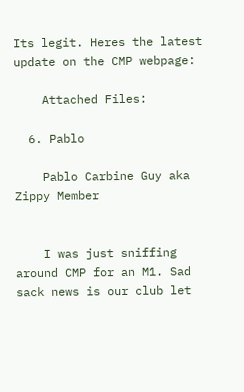Its legit. Heres the latest update on the CMP webpage:

    Attached Files:

  6. Pablo

    Pablo Carbine Guy aka Zippy Member


    I was just sniffing around CMP for an M1. Sad sack news is our club let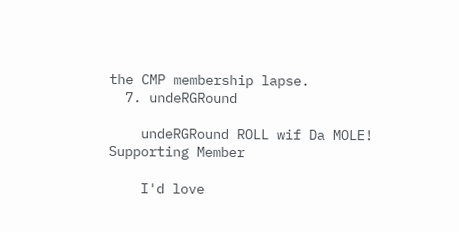the CMP membership lapse.
  7. undeRGRound

    undeRGRound ROLL wif Da MOLE! Supporting Member

    I'd love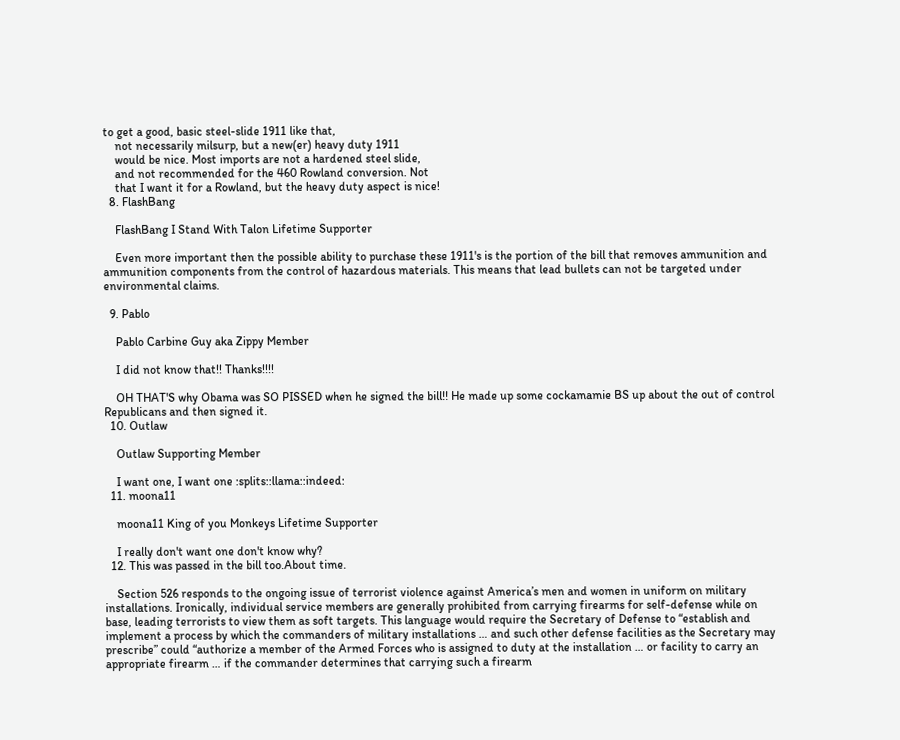to get a good, basic steel-slide 1911 like that,
    not necessarily milsurp, but a new(er) heavy duty 1911
    would be nice. Most imports are not a hardened steel slide,
    and not recommended for the 460 Rowland conversion. Not
    that I want it for a Rowland, but the heavy duty aspect is nice!
  8. FlashBang

    FlashBang I Stand With Talon Lifetime Supporter

    Even more important then the possible ability to purchase these 1911's is the portion of the bill that removes ammunition and ammunition components from the control of hazardous materials. This means that lead bullets can not be targeted under environmental claims.

  9. Pablo

    Pablo Carbine Guy aka Zippy Member

    I did not know that!! Thanks!!!!

    OH THAT'S why Obama was SO PISSED when he signed the bill!! He made up some cockamamie BS up about the out of control Republicans and then signed it.
  10. Outlaw

    Outlaw Supporting Member

    I want one, I want one :splits::llama::indeed:
  11. moona11

    moona11 King of you Monkeys Lifetime Supporter

    I really don't want one don't know why?
  12. This was passed in the bill too.About time.

    Section 526 responds to the ongoing issue of terrorist violence against America’s men and women in uniform on military installations. Ironically, individual service members are generally prohibited from carrying firearms for self-defense while on base, leading terrorists to view them as soft targets. This language would require the Secretary of Defense to “establish and implement a process by which the commanders of military installations … and such other defense facilities as the Secretary may prescribe” could “authorize a member of the Armed Forces who is assigned to duty at the installation … or facility to carry an appropriate firearm … if the commander determines that carrying such a firearm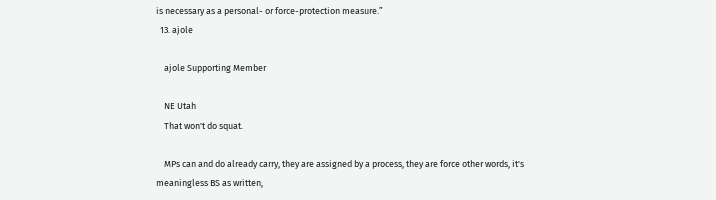is necessary as a personal- or force-protection measure.”
  13. ajole

    ajole Supporting Member

    NE Utah
    That won't do squat.

    MPs can and do already carry, they are assigned by a process, they are force other words, it's meaningless BS as written,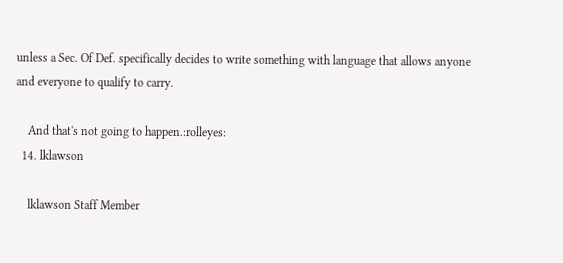unless a Sec. Of Def. specifically decides to write something with language that allows anyone and everyone to qualify to carry.

    And that's not going to happen.:rolleyes:
  14. lklawson

    lklawson Staff Member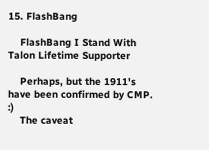15. FlashBang

    FlashBang I Stand With Talon Lifetime Supporter

    Perhaps, but the 1911's have been confirmed by CMP. :)
    The caveat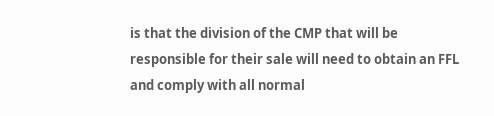is that the division of the CMP that will be responsible for their sale will need to obtain an FFL and comply with all normal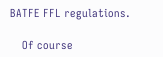BATFE FFL regulations.

    Of course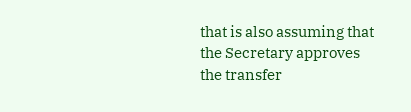that is also assuming that the Secretary approves the transfer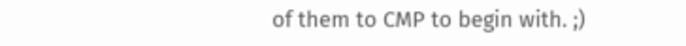of them to CMP to begin with. ;)